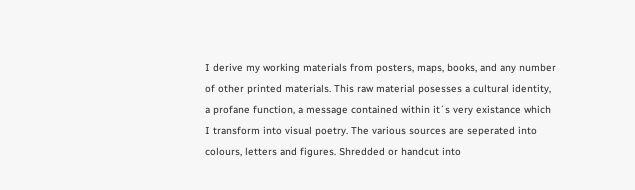I derive my working materials from posters, maps, books, and any number of other printed materials. This raw material posesses a cultural identity, a profane function, a message contained within it´s very existance which I transform into visual poetry. The various sources are seperated into colours, letters and figures. Shredded or handcut into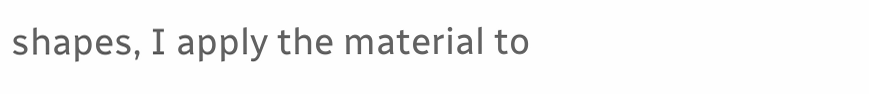shapes, I apply the material to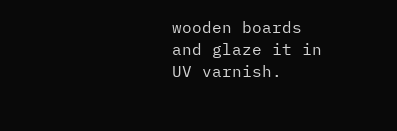wooden boards and glaze it in UV varnish.